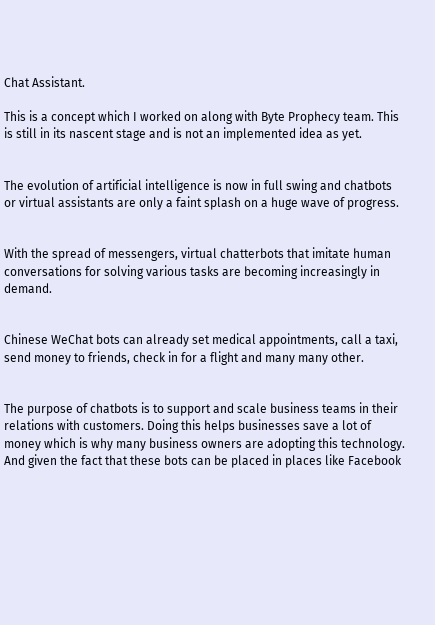Chat Assistant.

This is a concept which I worked on along with Byte Prophecy team. This is still in its nascent stage and is not an implemented idea as yet.


The evolution of artificial intelligence is now in full swing and chatbots or virtual assistants are only a faint splash on a huge wave of progress.


With the spread of messengers, virtual chatterbots that imitate human conversations for solving various tasks are becoming increasingly in demand.


Chinese WeChat bots can already set medical appointments, call a taxi, send money to friends, check in for a flight and many many other.


The purpose of chatbots is to support and scale business teams in their relations with customers. Doing this helps businesses save a lot of money which is why many business owners are adopting this technology. And given the fact that these bots can be placed in places like Facebook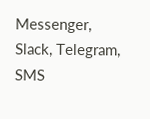Messenger, Slack, Telegram, SMS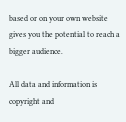based or on your own website gives you the potential to reach a bigger audience.

All data and information is copyright and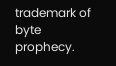trademark of byte prophecy.